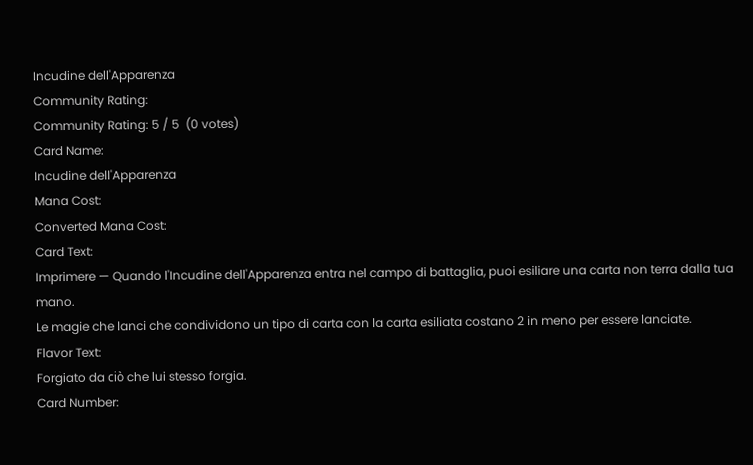Incudine dell'Apparenza
Community Rating:
Community Rating: 5 / 5  (0 votes)
Card Name:
Incudine dell'Apparenza
Mana Cost:
Converted Mana Cost:
Card Text:
Imprimere — Quando l'Incudine dell'Apparenza entra nel campo di battaglia, puoi esiliare una carta non terra dalla tua mano.
Le magie che lanci che condividono un tipo di carta con la carta esiliata costano 2 in meno per essere lanciate.
Flavor Text:
Forgiato da ciò che lui stesso forgia.
Card Number: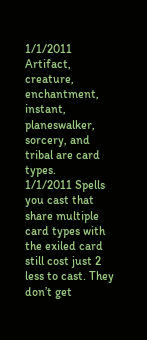1/1/2011 Artifact, creature, enchantment, instant, planeswalker, sorcery, and tribal are card types.
1/1/2011 Spells you cast that share multiple card types with the exiled card still cost just 2 less to cast. They don’t get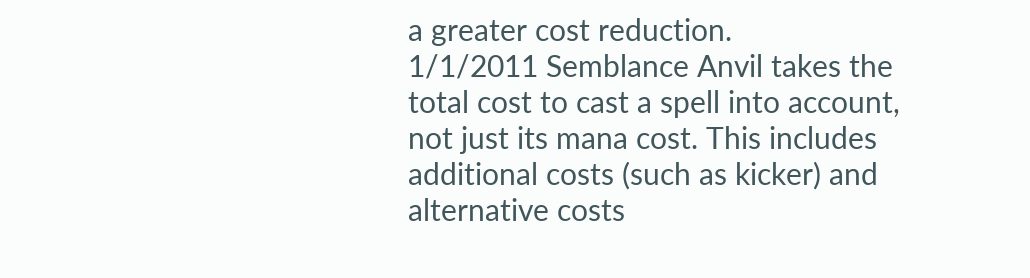a greater cost reduction.
1/1/2011 Semblance Anvil takes the total cost to cast a spell into account, not just its mana cost. This includes additional costs (such as kicker) and alternative costs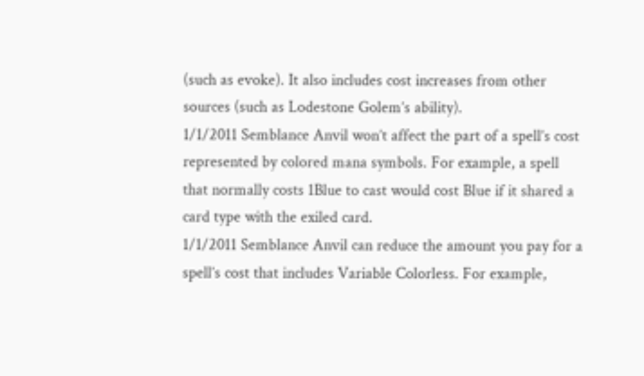(such as evoke). It also includes cost increases from other sources (such as Lodestone Golem’s ability).
1/1/2011 Semblance Anvil won’t affect the part of a spell’s cost represented by colored mana symbols. For example, a spell that normally costs 1Blue to cast would cost Blue if it shared a card type with the exiled card.
1/1/2011 Semblance Anvil can reduce the amount you pay for a spell’s cost that includes Variable Colorless. For example,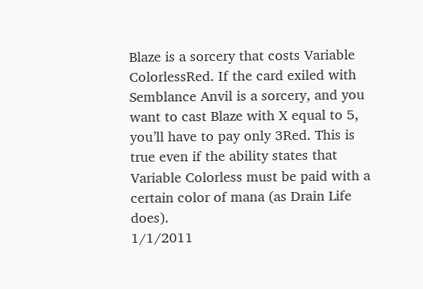Blaze is a sorcery that costs Variable ColorlessRed. If the card exiled with Semblance Anvil is a sorcery, and you want to cast Blaze with X equal to 5, you’ll have to pay only 3Red. This is true even if the ability states that Variable Colorless must be paid with a certain color of mana (as Drain Life does).
1/1/2011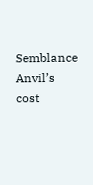Semblance Anvil’s cost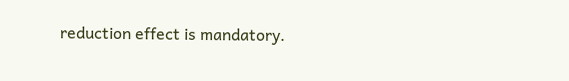reduction effect is mandatory.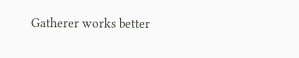Gatherer works better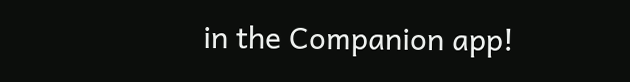in the Companion app!